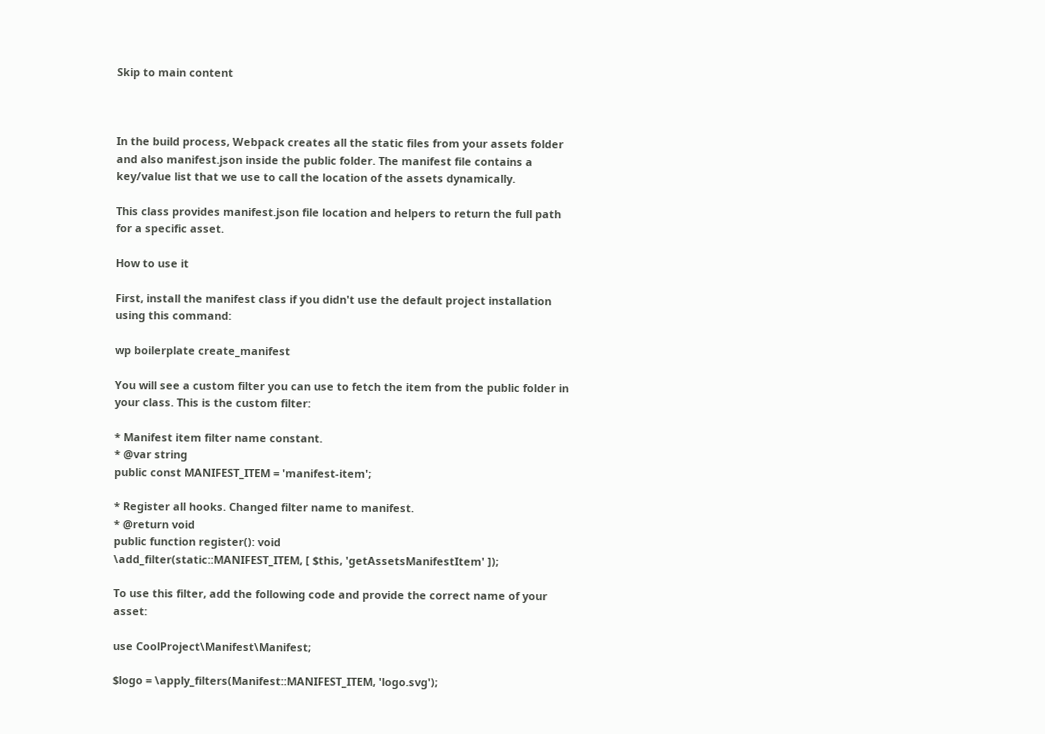Skip to main content



In the build process, Webpack creates all the static files from your assets folder and also manifest.json inside the public folder. The manifest file contains a key/value list that we use to call the location of the assets dynamically.

This class provides manifest.json file location and helpers to return the full path for a specific asset.

How to use it

First, install the manifest class if you didn't use the default project installation using this command:

wp boilerplate create_manifest

You will see a custom filter you can use to fetch the item from the public folder in your class. This is the custom filter:

* Manifest item filter name constant.
* @var string
public const MANIFEST_ITEM = 'manifest-item';

* Register all hooks. Changed filter name to manifest.
* @return void
public function register(): void
\add_filter(static::MANIFEST_ITEM, [ $this, 'getAssetsManifestItem' ]);

To use this filter, add the following code and provide the correct name of your asset:

use CoolProject\Manifest\Manifest;

$logo = \apply_filters(Manifest::MANIFEST_ITEM, 'logo.svg');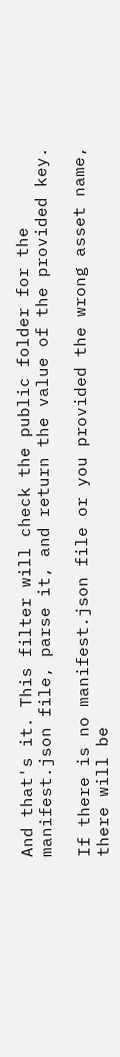And that's it. This filter will check the public folder for the manifest.json file, parse it, and return the value of the provided key.

If there is no manifest.json file or you provided the wrong asset name, there will be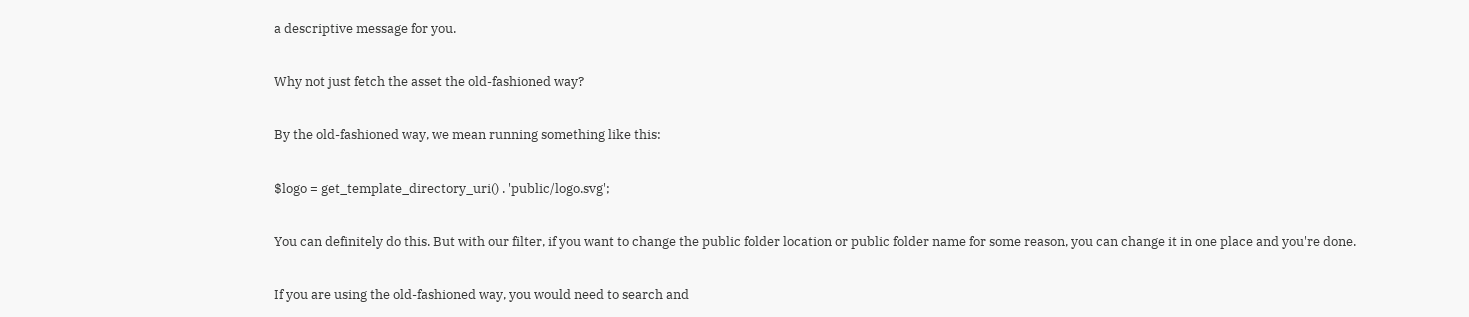a descriptive message for you.

Why not just fetch the asset the old-fashioned way?

By the old-fashioned way, we mean running something like this:

$logo = get_template_directory_uri() . 'public/logo.svg';

You can definitely do this. But with our filter, if you want to change the public folder location or public folder name for some reason, you can change it in one place and you're done.

If you are using the old-fashioned way, you would need to search and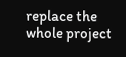replace the whole project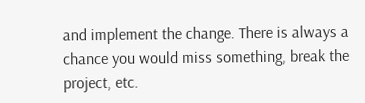and implement the change. There is always a chance you would miss something, break the project, etc.